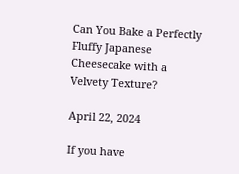Can You Bake a Perfectly Fluffy Japanese Cheesecake with a Velvety Texture?

April 22, 2024

If you have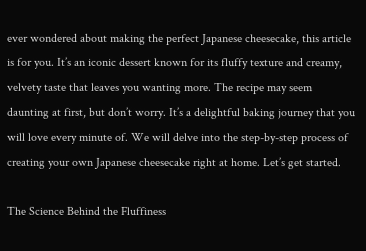ever wondered about making the perfect Japanese cheesecake, this article is for you. It’s an iconic dessert known for its fluffy texture and creamy, velvety taste that leaves you wanting more. The recipe may seem daunting at first, but don’t worry. It’s a delightful baking journey that you will love every minute of. We will delve into the step-by-step process of creating your own Japanese cheesecake right at home. Let’s get started.

The Science Behind the Fluffiness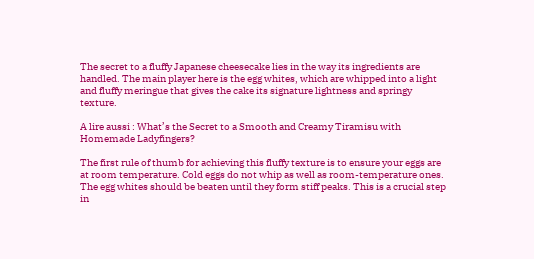The secret to a fluffy Japanese cheesecake lies in the way its ingredients are handled. The main player here is the egg whites, which are whipped into a light and fluffy meringue that gives the cake its signature lightness and springy texture.

A lire aussi : What’s the Secret to a Smooth and Creamy Tiramisu with Homemade Ladyfingers?

The first rule of thumb for achieving this fluffy texture is to ensure your eggs are at room temperature. Cold eggs do not whip as well as room-temperature ones. The egg whites should be beaten until they form stiff peaks. This is a crucial step in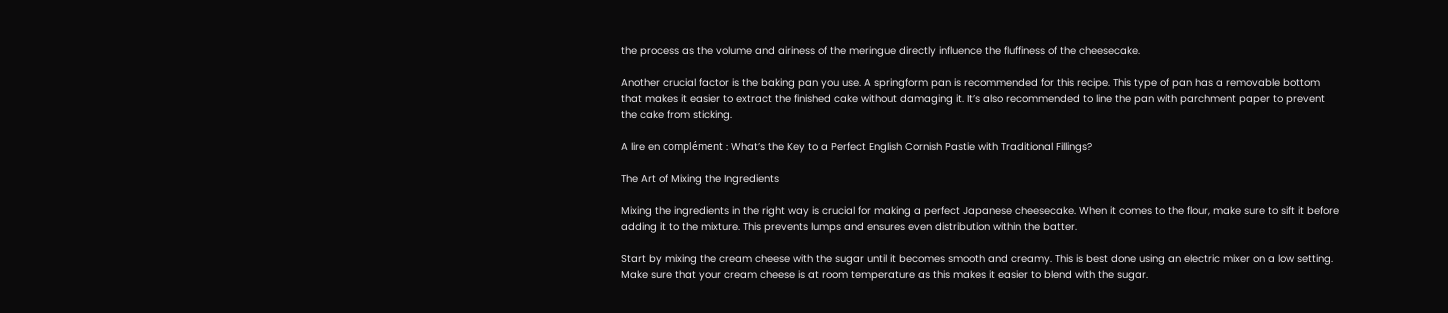the process as the volume and airiness of the meringue directly influence the fluffiness of the cheesecake.

Another crucial factor is the baking pan you use. A springform pan is recommended for this recipe. This type of pan has a removable bottom that makes it easier to extract the finished cake without damaging it. It’s also recommended to line the pan with parchment paper to prevent the cake from sticking.

A lire en complément : What’s the Key to a Perfect English Cornish Pastie with Traditional Fillings?

The Art of Mixing the Ingredients

Mixing the ingredients in the right way is crucial for making a perfect Japanese cheesecake. When it comes to the flour, make sure to sift it before adding it to the mixture. This prevents lumps and ensures even distribution within the batter.

Start by mixing the cream cheese with the sugar until it becomes smooth and creamy. This is best done using an electric mixer on a low setting. Make sure that your cream cheese is at room temperature as this makes it easier to blend with the sugar.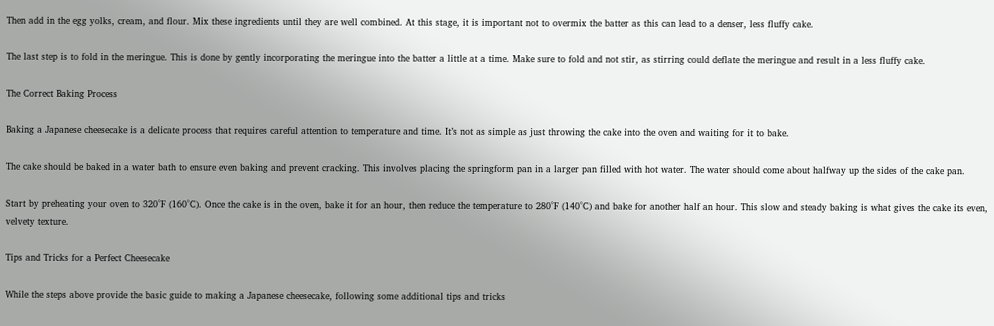Then add in the egg yolks, cream, and flour. Mix these ingredients until they are well combined. At this stage, it is important not to overmix the batter as this can lead to a denser, less fluffy cake.

The last step is to fold in the meringue. This is done by gently incorporating the meringue into the batter a little at a time. Make sure to fold and not stir, as stirring could deflate the meringue and result in a less fluffy cake.

The Correct Baking Process

Baking a Japanese cheesecake is a delicate process that requires careful attention to temperature and time. It’s not as simple as just throwing the cake into the oven and waiting for it to bake.

The cake should be baked in a water bath to ensure even baking and prevent cracking. This involves placing the springform pan in a larger pan filled with hot water. The water should come about halfway up the sides of the cake pan.

Start by preheating your oven to 320°F (160°C). Once the cake is in the oven, bake it for an hour, then reduce the temperature to 280°F (140°C) and bake for another half an hour. This slow and steady baking is what gives the cake its even, velvety texture.

Tips and Tricks for a Perfect Cheesecake

While the steps above provide the basic guide to making a Japanese cheesecake, following some additional tips and tricks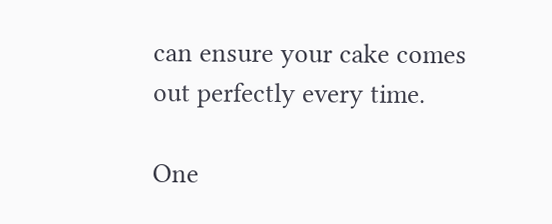can ensure your cake comes out perfectly every time.

One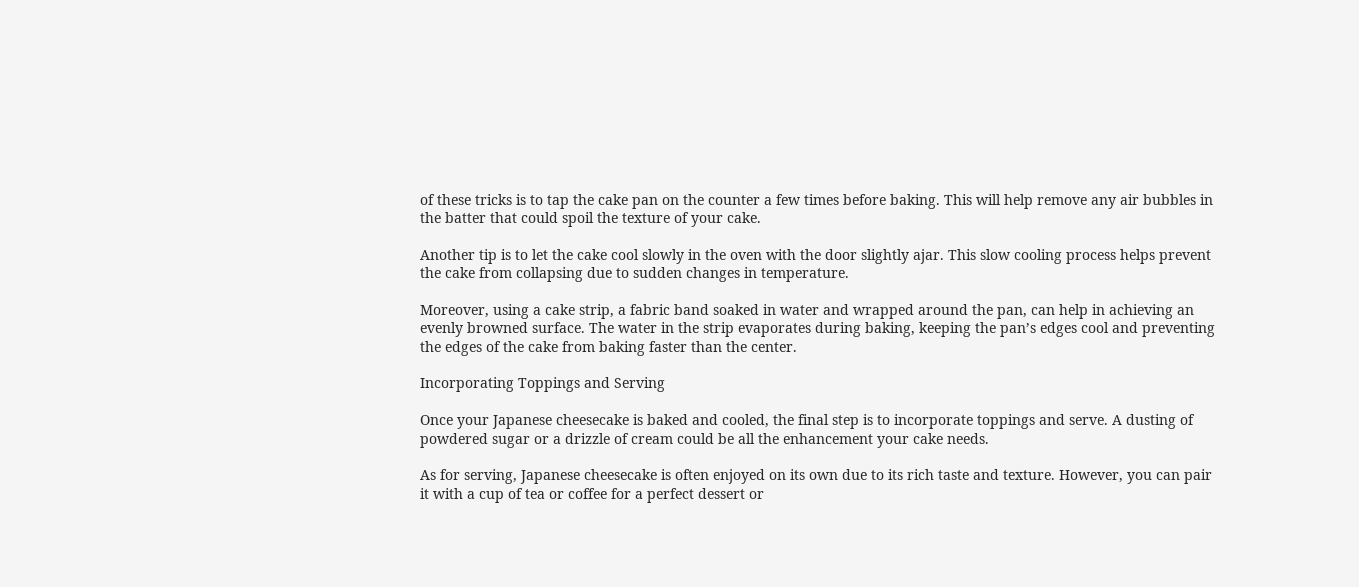of these tricks is to tap the cake pan on the counter a few times before baking. This will help remove any air bubbles in the batter that could spoil the texture of your cake.

Another tip is to let the cake cool slowly in the oven with the door slightly ajar. This slow cooling process helps prevent the cake from collapsing due to sudden changes in temperature.

Moreover, using a cake strip, a fabric band soaked in water and wrapped around the pan, can help in achieving an evenly browned surface. The water in the strip evaporates during baking, keeping the pan’s edges cool and preventing the edges of the cake from baking faster than the center.

Incorporating Toppings and Serving

Once your Japanese cheesecake is baked and cooled, the final step is to incorporate toppings and serve. A dusting of powdered sugar or a drizzle of cream could be all the enhancement your cake needs.

As for serving, Japanese cheesecake is often enjoyed on its own due to its rich taste and texture. However, you can pair it with a cup of tea or coffee for a perfect dessert or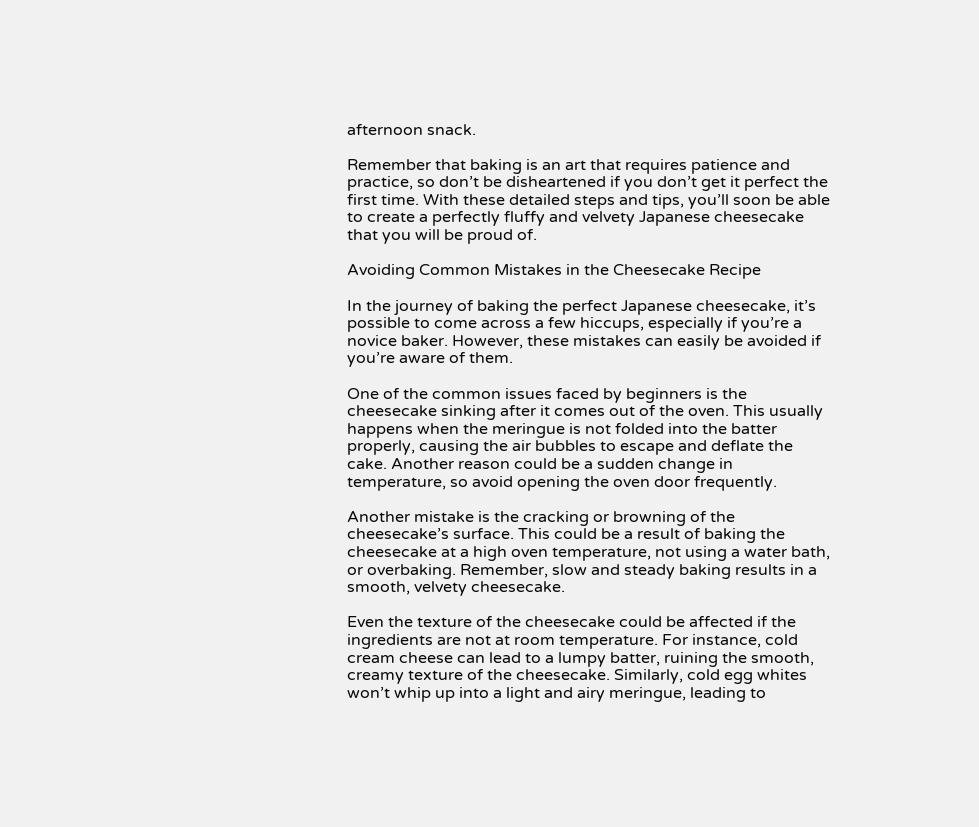afternoon snack.

Remember that baking is an art that requires patience and practice, so don’t be disheartened if you don’t get it perfect the first time. With these detailed steps and tips, you’ll soon be able to create a perfectly fluffy and velvety Japanese cheesecake that you will be proud of.

Avoiding Common Mistakes in the Cheesecake Recipe

In the journey of baking the perfect Japanese cheesecake, it’s possible to come across a few hiccups, especially if you’re a novice baker. However, these mistakes can easily be avoided if you’re aware of them.

One of the common issues faced by beginners is the cheesecake sinking after it comes out of the oven. This usually happens when the meringue is not folded into the batter properly, causing the air bubbles to escape and deflate the cake. Another reason could be a sudden change in temperature, so avoid opening the oven door frequently.

Another mistake is the cracking or browning of the cheesecake’s surface. This could be a result of baking the cheesecake at a high oven temperature, not using a water bath, or overbaking. Remember, slow and steady baking results in a smooth, velvety cheesecake.

Even the texture of the cheesecake could be affected if the ingredients are not at room temperature. For instance, cold cream cheese can lead to a lumpy batter, ruining the smooth, creamy texture of the cheesecake. Similarly, cold egg whites won’t whip up into a light and airy meringue, leading to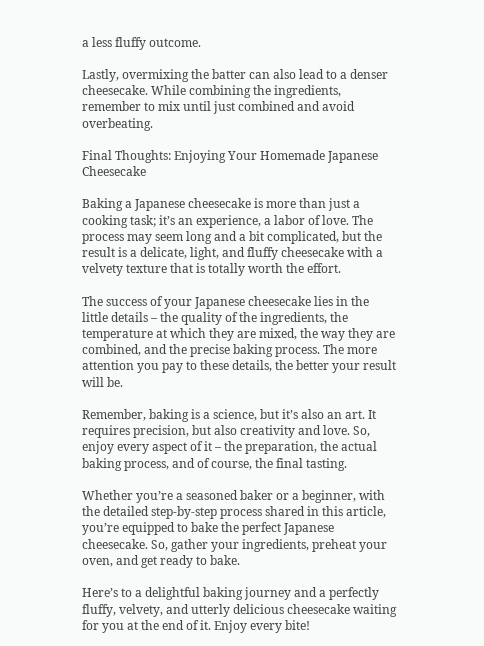a less fluffy outcome.

Lastly, overmixing the batter can also lead to a denser cheesecake. While combining the ingredients, remember to mix until just combined and avoid overbeating.

Final Thoughts: Enjoying Your Homemade Japanese Cheesecake

Baking a Japanese cheesecake is more than just a cooking task; it’s an experience, a labor of love. The process may seem long and a bit complicated, but the result is a delicate, light, and fluffy cheesecake with a velvety texture that is totally worth the effort.

The success of your Japanese cheesecake lies in the little details – the quality of the ingredients, the temperature at which they are mixed, the way they are combined, and the precise baking process. The more attention you pay to these details, the better your result will be.

Remember, baking is a science, but it’s also an art. It requires precision, but also creativity and love. So, enjoy every aspect of it – the preparation, the actual baking process, and of course, the final tasting.

Whether you’re a seasoned baker or a beginner, with the detailed step-by-step process shared in this article, you’re equipped to bake the perfect Japanese cheesecake. So, gather your ingredients, preheat your oven, and get ready to bake.

Here’s to a delightful baking journey and a perfectly fluffy, velvety, and utterly delicious cheesecake waiting for you at the end of it. Enjoy every bite!